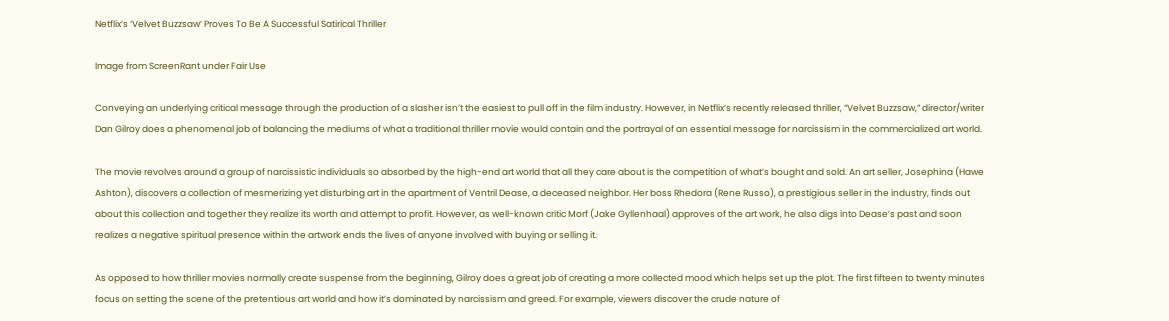Netflix’s ‘Velvet Buzzsaw’ Proves To Be A Successful Satirical Thriller

Image from ScreenRant under Fair Use

Conveying an underlying critical message through the production of a slasher isn’t the easiest to pull off in the film industry. However, in Netflix’s recently released thriller, “Velvet Buzzsaw,” director/writer Dan Gilroy does a phenomenal job of balancing the mediums of what a traditional thriller movie would contain and the portrayal of an essential message for narcissism in the commercialized art world.

The movie revolves around a group of narcissistic individuals so absorbed by the high-end art world that all they care about is the competition of what’s bought and sold. An art seller, Josephina (Hawe Ashton), discovers a collection of mesmerizing yet disturbing art in the apartment of Ventril Dease, a deceased neighbor. Her boss Rhedora (Rene Russo), a prestigious seller in the industry, finds out about this collection and together they realize its worth and attempt to profit. However, as well-known critic Morf (Jake Gyllenhaal) approves of the art work, he also digs into Dease’s past and soon realizes a negative spiritual presence within the artwork ends the lives of anyone involved with buying or selling it.

As opposed to how thriller movies normally create suspense from the beginning, Gilroy does a great job of creating a more collected mood which helps set up the plot. The first fifteen to twenty minutes focus on setting the scene of the pretentious art world and how it’s dominated by narcissism and greed. For example, viewers discover the crude nature of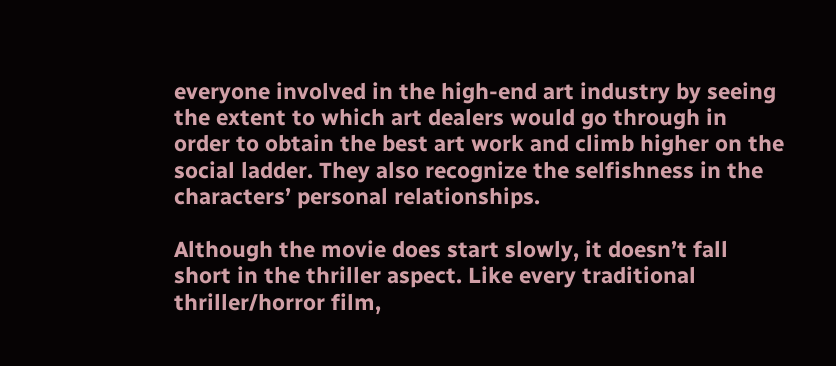everyone involved in the high-end art industry by seeing the extent to which art dealers would go through in order to obtain the best art work and climb higher on the social ladder. They also recognize the selfishness in the characters’ personal relationships.

Although the movie does start slowly, it doesn’t fall short in the thriller aspect. Like every traditional thriller/horror film,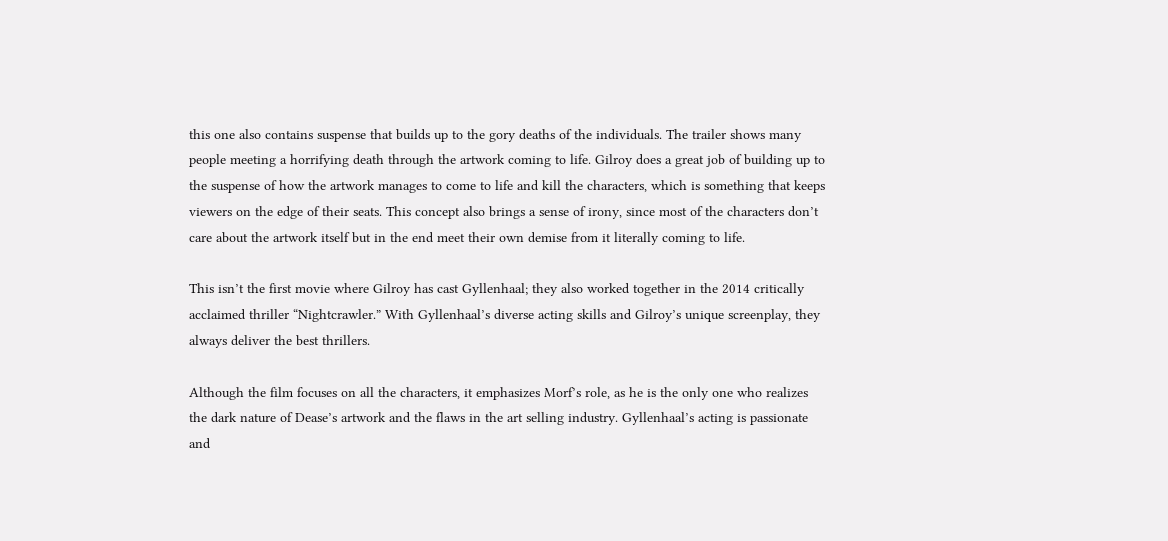this one also contains suspense that builds up to the gory deaths of the individuals. The trailer shows many people meeting a horrifying death through the artwork coming to life. Gilroy does a great job of building up to the suspense of how the artwork manages to come to life and kill the characters, which is something that keeps viewers on the edge of their seats. This concept also brings a sense of irony, since most of the characters don’t care about the artwork itself but in the end meet their own demise from it literally coming to life.

This isn’t the first movie where Gilroy has cast Gyllenhaal; they also worked together in the 2014 critically acclaimed thriller “Nightcrawler.” With Gyllenhaal’s diverse acting skills and Gilroy’s unique screenplay, they always deliver the best thrillers.

Although the film focuses on all the characters, it emphasizes Morf’s role, as he is the only one who realizes the dark nature of Dease’s artwork and the flaws in the art selling industry. Gyllenhaal’s acting is passionate and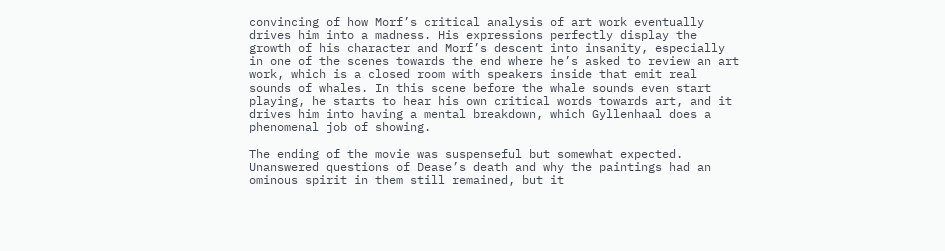convincing of how Morf’s critical analysis of art work eventually drives him into a madness. His expressions perfectly display the growth of his character and Morf’s descent into insanity, especially in one of the scenes towards the end where he’s asked to review an art work, which is a closed room with speakers inside that emit real sounds of whales. In this scene before the whale sounds even start playing, he starts to hear his own critical words towards art, and it drives him into having a mental breakdown, which Gyllenhaal does a phenomenal job of showing.

The ending of the movie was suspenseful but somewhat expected. Unanswered questions of Dease’s death and why the paintings had an ominous spirit in them still remained, but it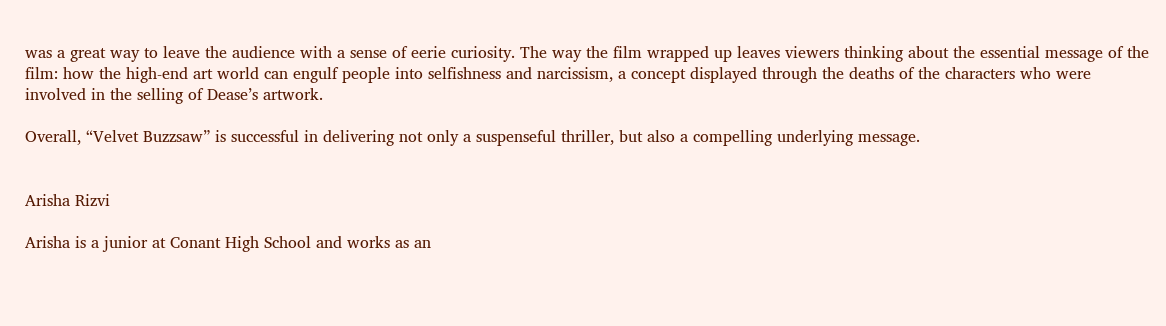was a great way to leave the audience with a sense of eerie curiosity. The way the film wrapped up leaves viewers thinking about the essential message of the film: how the high-end art world can engulf people into selfishness and narcissism, a concept displayed through the deaths of the characters who were involved in the selling of Dease’s artwork.

Overall, “Velvet Buzzsaw” is successful in delivering not only a suspenseful thriller, but also a compelling underlying message.


Arisha Rizvi

Arisha is a junior at Conant High School and works as an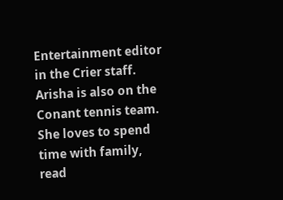Entertainment editor in the Crier staff. Arisha is also on the Conant tennis team. She loves to spend time with family, read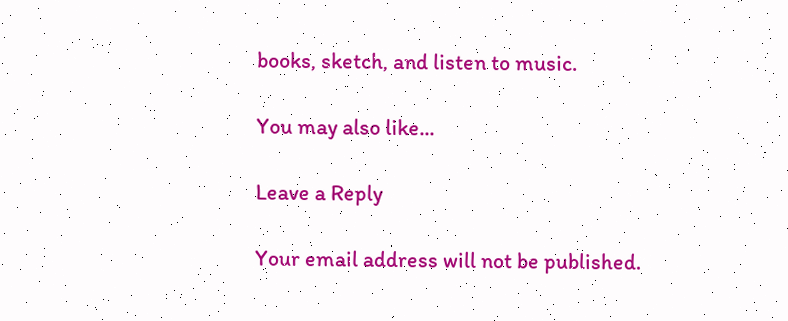books, sketch, and listen to music.

You may also like...

Leave a Reply

Your email address will not be published.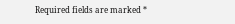Required fields are marked *